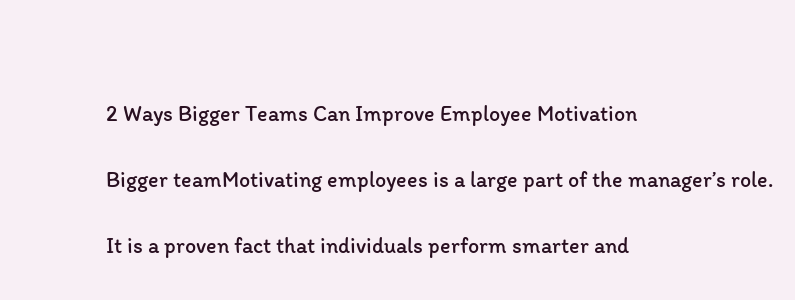2 Ways Bigger Teams Can Improve Employee Motivation

Bigger teamMotivating employees is a large part of the manager’s role.

It is a proven fact that individuals perform smarter and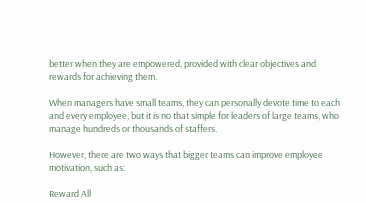better when they are empowered, provided with clear objectives and rewards for achieving them.

When managers have small teams, they can personally devote time to each and every employee, but it is no that simple for leaders of large teams, who manage hundreds or thousands of staffers.

However, there are two ways that bigger teams can improve employee motivation, such as:

Reward All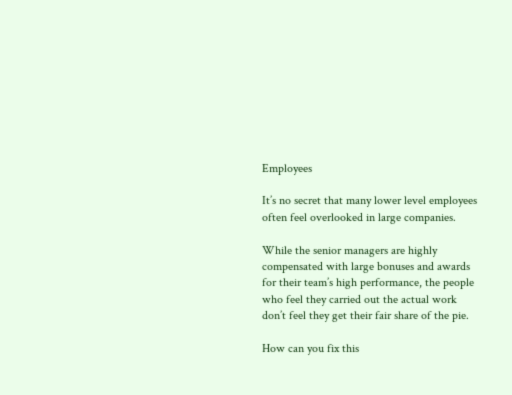Employees

It’s no secret that many lower level employees often feel overlooked in large companies.

While the senior managers are highly compensated with large bonuses and awards for their team’s high performance, the people who feel they carried out the actual work don’t feel they get their fair share of the pie.

How can you fix this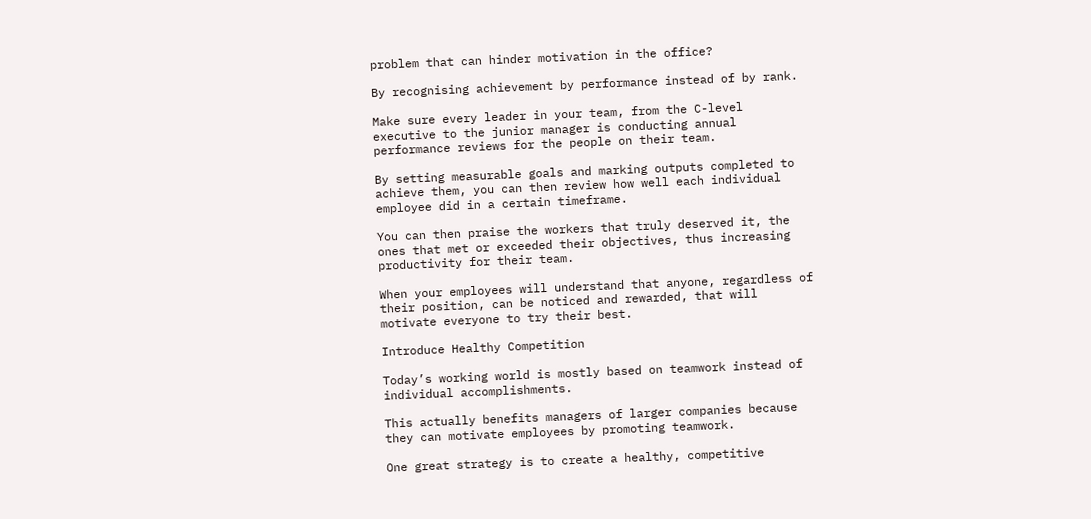problem that can hinder motivation in the office?

By recognising achievement by performance instead of by rank.

Make sure every leader in your team, from the C-level executive to the junior manager is conducting annual performance reviews for the people on their team.

By setting measurable goals and marking outputs completed to achieve them, you can then review how well each individual employee did in a certain timeframe.

You can then praise the workers that truly deserved it, the ones that met or exceeded their objectives, thus increasing productivity for their team.

When your employees will understand that anyone, regardless of their position, can be noticed and rewarded, that will motivate everyone to try their best.

Introduce Healthy Competition

Today’s working world is mostly based on teamwork instead of individual accomplishments.

This actually benefits managers of larger companies because they can motivate employees by promoting teamwork.

One great strategy is to create a healthy, competitive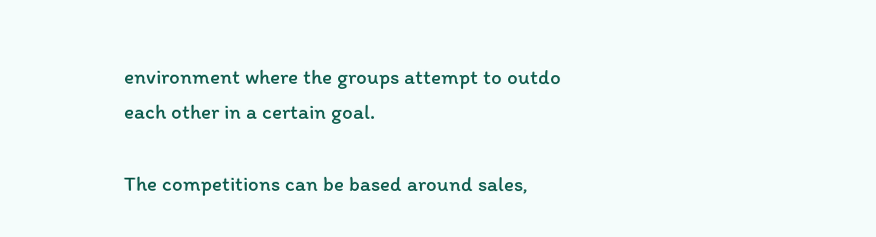environment where the groups attempt to outdo each other in a certain goal.

The competitions can be based around sales,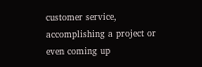customer service, accomplishing a project or even coming up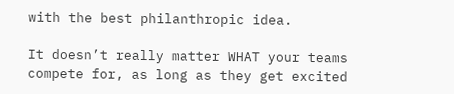with the best philanthropic idea.

It doesn’t really matter WHAT your teams compete for, as long as they get excited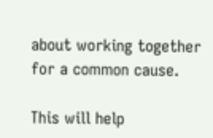about working together for a common cause.

This will help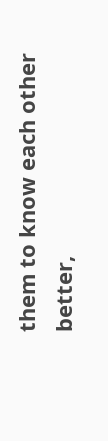them to know each other better,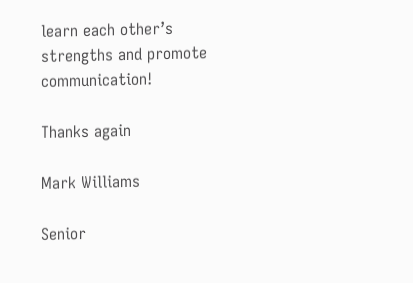learn each other’s strengths and promote communication!

Thanks again

Mark Williams

Senior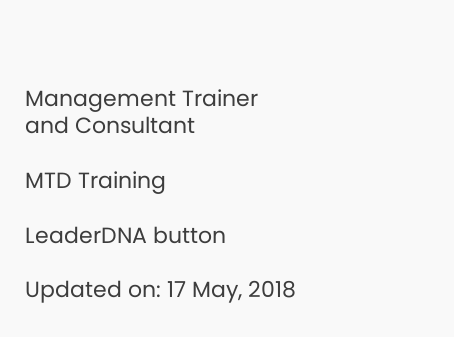Management Trainer and Consultant

MTD Training

LeaderDNA button

Updated on: 17 May, 2018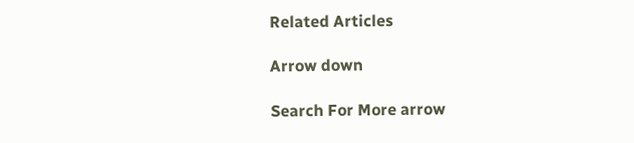Related Articles

Arrow down

Search For More arrow